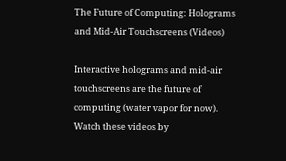The Future of Computing: Holograms and Mid-Air Touchscreens (Videos)

Interactive holograms and mid-air touchscreens are the future of computing (water vapor for now). Watch these videos by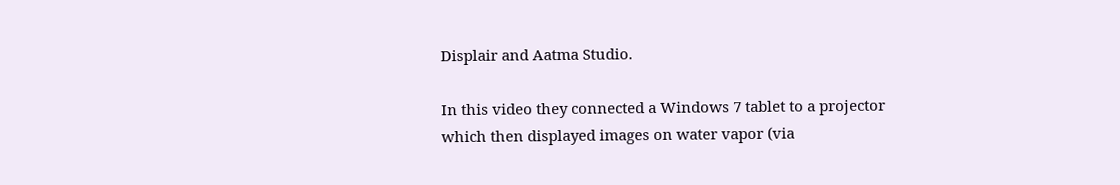Displair and Aatma Studio.

In this video they connected a Windows 7 tablet to a projector which then displayed images on water vapor (via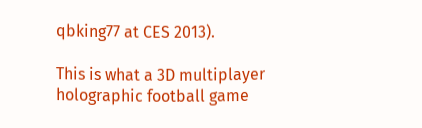qbking77 at CES 2013).

This is what a 3D multiplayer holographic football game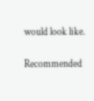would look like.

Recommended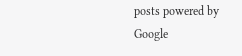posts powered by Google